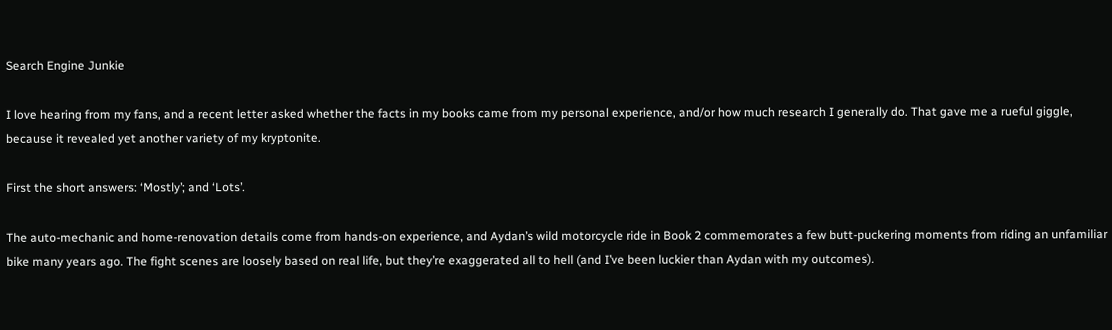Search Engine Junkie

I love hearing from my fans, and a recent letter asked whether the facts in my books came from my personal experience, and/or how much research I generally do. That gave me a rueful giggle, because it revealed yet another variety of my kryptonite.

First the short answers: ‘Mostly’; and ‘Lots’.

The auto-mechanic and home-renovation details come from hands-on experience, and Aydan’s wild motorcycle ride in Book 2 commemorates a few butt-puckering moments from riding an unfamiliar bike many years ago. The fight scenes are loosely based on real life, but they’re exaggerated all to hell (and I’ve been luckier than Aydan with my outcomes).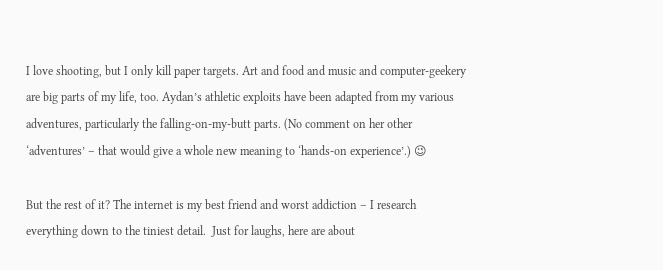I love shooting, but I only kill paper targets. Art and food and music and computer-geekery are big parts of my life, too. Aydan’s athletic exploits have been adapted from my various adventures, particularly the falling-on-my-butt parts. (No comment on her other ‘adventures’ – that would give a whole new meaning to ‘hands-on experience’.) 😉

But the rest of it? The internet is my best friend and worst addiction – I research everything down to the tiniest detail.  Just for laughs, here are about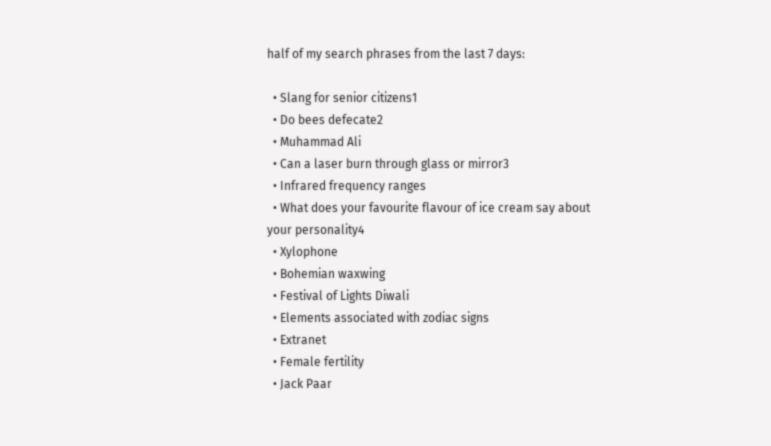half of my search phrases from the last 7 days:

  • Slang for senior citizens1
  • Do bees defecate2
  • Muhammad Ali
  • Can a laser burn through glass or mirror3
  • Infrared frequency ranges
  • What does your favourite flavour of ice cream say about your personality4
  • Xylophone
  • Bohemian waxwing
  • Festival of Lights Diwali
  • Elements associated with zodiac signs
  • Extranet
  • Female fertility
  • Jack Paar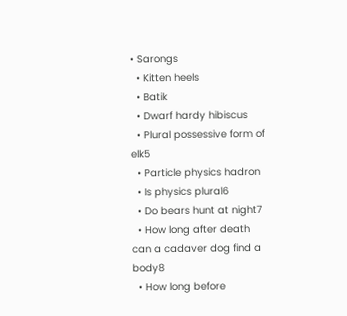• Sarongs
  • Kitten heels
  • Batik
  • Dwarf hardy hibiscus
  • Plural possessive form of elk5
  • Particle physics hadron
  • Is physics plural6
  • Do bears hunt at night7
  • How long after death can a cadaver dog find a body8
  • How long before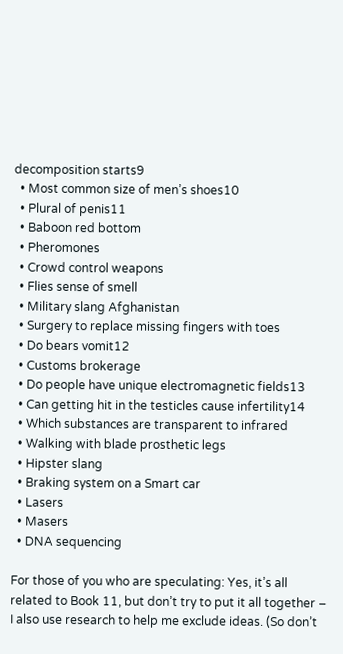decomposition starts9
  • Most common size of men’s shoes10
  • Plural of penis11
  • Baboon red bottom
  • Pheromones
  • Crowd control weapons
  • Flies sense of smell
  • Military slang Afghanistan
  • Surgery to replace missing fingers with toes
  • Do bears vomit12
  • Customs brokerage
  • Do people have unique electromagnetic fields13
  • Can getting hit in the testicles cause infertility14
  • Which substances are transparent to infrared
  • Walking with blade prosthetic legs
  • Hipster slang
  • Braking system on a Smart car
  • Lasers
  • Masers
  • DNA sequencing

For those of you who are speculating: Yes, it’s all related to Book 11, but don’t try to put it all together – I also use research to help me exclude ideas. (So don’t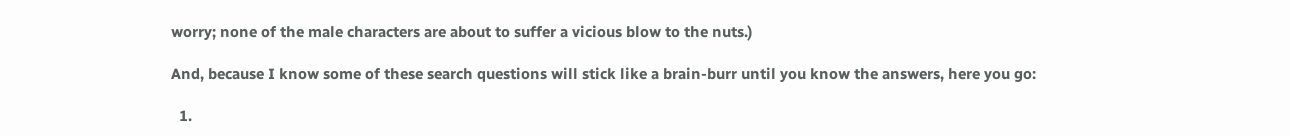worry; none of the male characters are about to suffer a vicious blow to the nuts.)

And, because I know some of these search questions will stick like a brain-burr until you know the answers, here you go:

  1.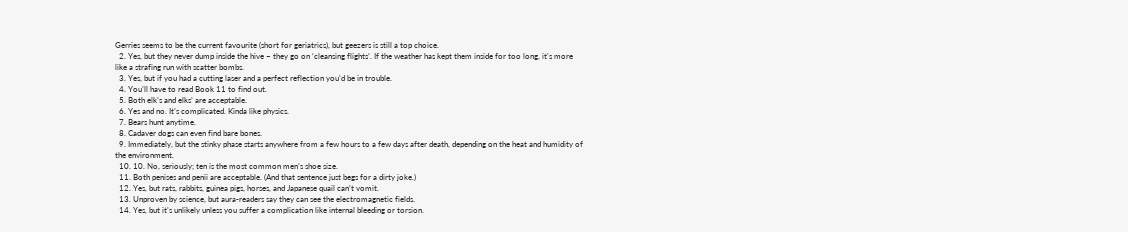Gerries seems to be the current favourite (short for geriatrics), but geezers is still a top choice.
  2. Yes, but they never dump inside the hive – they go on ‘cleansing flights’. If the weather has kept them inside for too long, it’s more like a strafing run with scatter bombs.
  3. Yes, but if you had a cutting laser and a perfect reflection you’d be in trouble.
  4. You’ll have to read Book 11 to find out.
  5. Both elk’s and elks’ are acceptable.
  6. Yes and no. It’s complicated. Kinda like physics.
  7. Bears hunt anytime.
  8. Cadaver dogs can even find bare bones.
  9. Immediately, but the stinky phase starts anywhere from a few hours to a few days after death, depending on the heat and humidity of the environment.
  10. 10. No, seriously; ten is the most common men’s shoe size.
  11. Both penises and penii are acceptable. (And that sentence just begs for a dirty joke.)
  12. Yes, but rats, rabbits, guinea pigs, horses, and Japanese quail can’t vomit.
  13. Unproven by science, but aura-readers say they can see the electromagnetic fields.
  14. Yes, but it’s unlikely unless you suffer a complication like internal bleeding or torsion.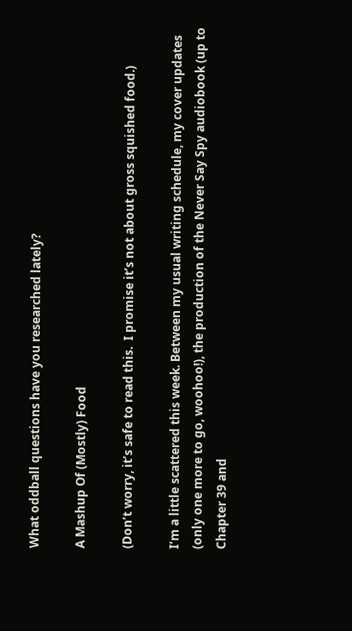What oddball questions have you researched lately?

A Mashup Of (Mostly) Food

(Don’t worry, it’s safe to read this.  I promise it’s not about gross squished food.)

I’m a little scattered this week. Between my usual writing schedule, my cover updates (only one more to go, woohoo!), the production of the Never Say Spy audiobook (up to Chapter 39 and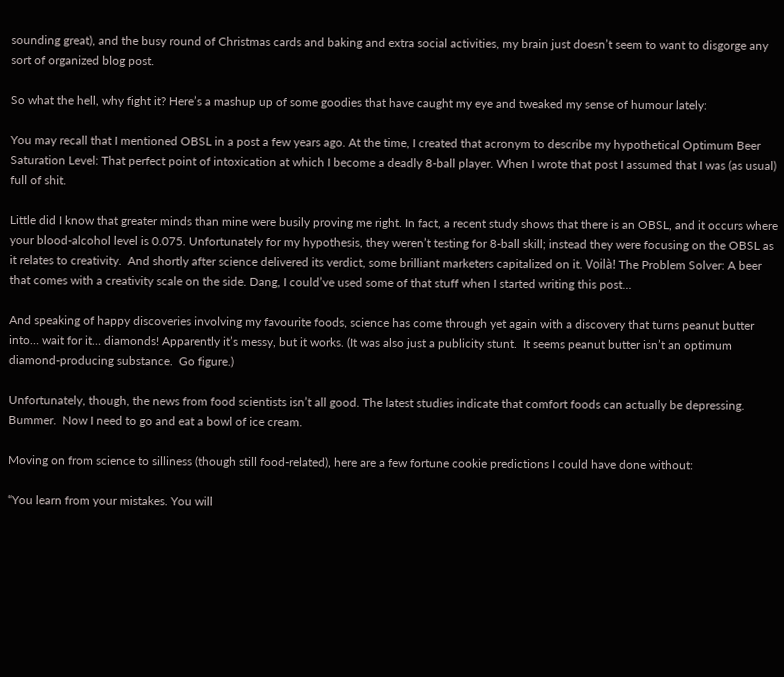sounding great), and the busy round of Christmas cards and baking and extra social activities, my brain just doesn’t seem to want to disgorge any sort of organized blog post.

So what the hell, why fight it? Here’s a mashup up of some goodies that have caught my eye and tweaked my sense of humour lately:

You may recall that I mentioned OBSL in a post a few years ago. At the time, I created that acronym to describe my hypothetical Optimum Beer Saturation Level: That perfect point of intoxication at which I become a deadly 8-ball player. When I wrote that post I assumed that I was (as usual) full of shit.

Little did I know that greater minds than mine were busily proving me right. In fact, a recent study shows that there is an OBSL, and it occurs where your blood-alcohol level is 0.075. Unfortunately for my hypothesis, they weren’t testing for 8-ball skill; instead they were focusing on the OBSL as it relates to creativity.  And shortly after science delivered its verdict, some brilliant marketers capitalized on it. Voilà! The Problem Solver: A beer that comes with a creativity scale on the side. Dang, I could’ve used some of that stuff when I started writing this post…

And speaking of happy discoveries involving my favourite foods, science has come through yet again with a discovery that turns peanut butter into… wait for it… diamonds! Apparently it’s messy, but it works. (It was also just a publicity stunt.  It seems peanut butter isn’t an optimum diamond-producing substance.  Go figure.)

Unfortunately, though, the news from food scientists isn’t all good. The latest studies indicate that comfort foods can actually be depressing. Bummer.  Now I need to go and eat a bowl of ice cream.

Moving on from science to silliness (though still food-related), here are a few fortune cookie predictions I could have done without:

“You learn from your mistakes. You will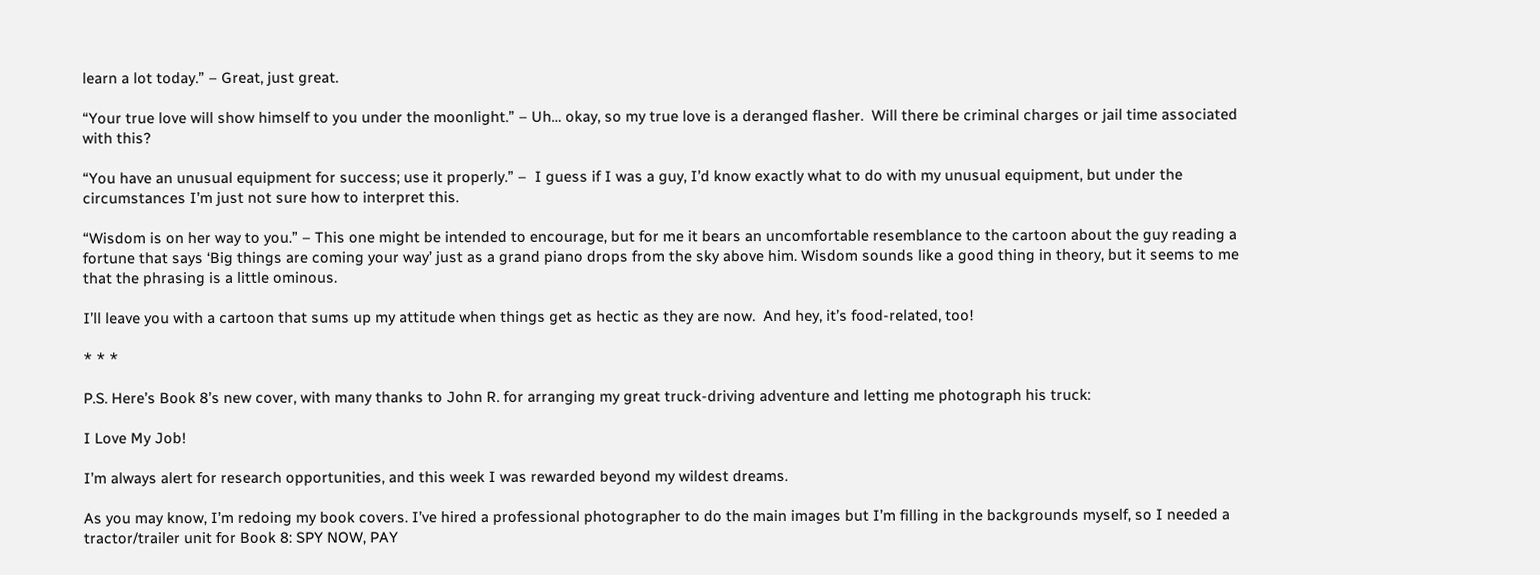learn a lot today.” – Great, just great.

“Your true love will show himself to you under the moonlight.” – Uh… okay, so my true love is a deranged flasher.  Will there be criminal charges or jail time associated with this?

“You have an unusual equipment for success; use it properly.” –  I guess if I was a guy, I’d know exactly what to do with my unusual equipment, but under the circumstances I’m just not sure how to interpret this.

“Wisdom is on her way to you.” – This one might be intended to encourage, but for me it bears an uncomfortable resemblance to the cartoon about the guy reading a fortune that says ‘Big things are coming your way’ just as a grand piano drops from the sky above him. Wisdom sounds like a good thing in theory, but it seems to me that the phrasing is a little ominous.

I’ll leave you with a cartoon that sums up my attitude when things get as hectic as they are now.  And hey, it’s food-related, too!

* * *

P.S. Here’s Book 8’s new cover, with many thanks to John R. for arranging my great truck-driving adventure and letting me photograph his truck:

I Love My Job!

I’m always alert for research opportunities, and this week I was rewarded beyond my wildest dreams.

As you may know, I’m redoing my book covers. I’ve hired a professional photographer to do the main images but I’m filling in the backgrounds myself, so I needed a tractor/trailer unit for Book 8: SPY NOW, PAY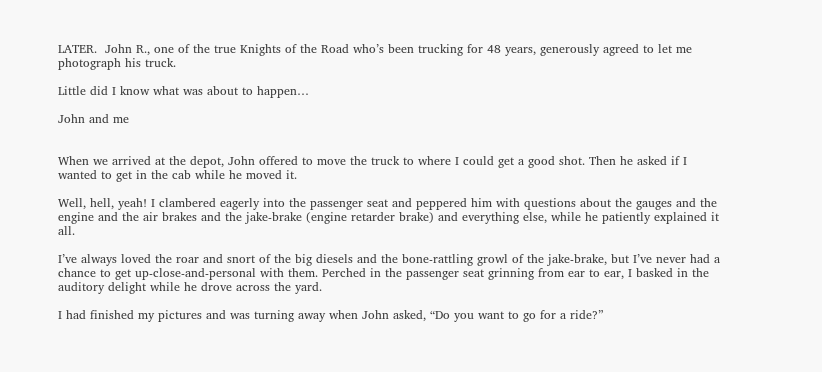LATER.  John R., one of the true Knights of the Road who’s been trucking for 48 years, generously agreed to let me photograph his truck.

Little did I know what was about to happen…

John and me


When we arrived at the depot, John offered to move the truck to where I could get a good shot. Then he asked if I wanted to get in the cab while he moved it.

Well, hell, yeah! I clambered eagerly into the passenger seat and peppered him with questions about the gauges and the engine and the air brakes and the jake-brake (engine retarder brake) and everything else, while he patiently explained it all.

I’ve always loved the roar and snort of the big diesels and the bone-rattling growl of the jake-brake, but I’ve never had a chance to get up-close-and-personal with them. Perched in the passenger seat grinning from ear to ear, I basked in the auditory delight while he drove across the yard.

I had finished my pictures and was turning away when John asked, “Do you want to go for a ride?”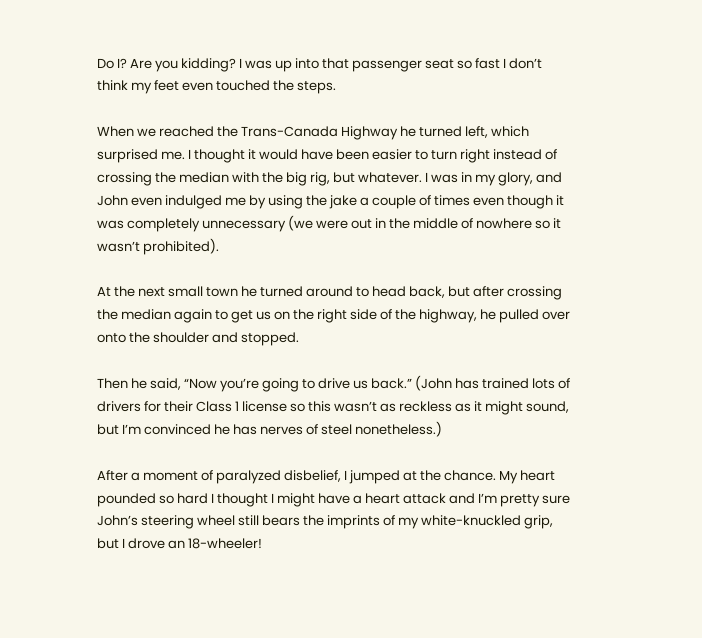Do I? Are you kidding? I was up into that passenger seat so fast I don’t think my feet even touched the steps.

When we reached the Trans-Canada Highway he turned left, which surprised me. I thought it would have been easier to turn right instead of crossing the median with the big rig, but whatever. I was in my glory, and John even indulged me by using the jake a couple of times even though it was completely unnecessary (we were out in the middle of nowhere so it wasn’t prohibited).

At the next small town he turned around to head back, but after crossing the median again to get us on the right side of the highway, he pulled over onto the shoulder and stopped.

Then he said, “Now you’re going to drive us back.” (John has trained lots of drivers for their Class 1 license so this wasn’t as reckless as it might sound, but I’m convinced he has nerves of steel nonetheless.)

After a moment of paralyzed disbelief, I jumped at the chance. My heart pounded so hard I thought I might have a heart attack and I’m pretty sure John’s steering wheel still bears the imprints of my white-knuckled grip, but I drove an 18-wheeler!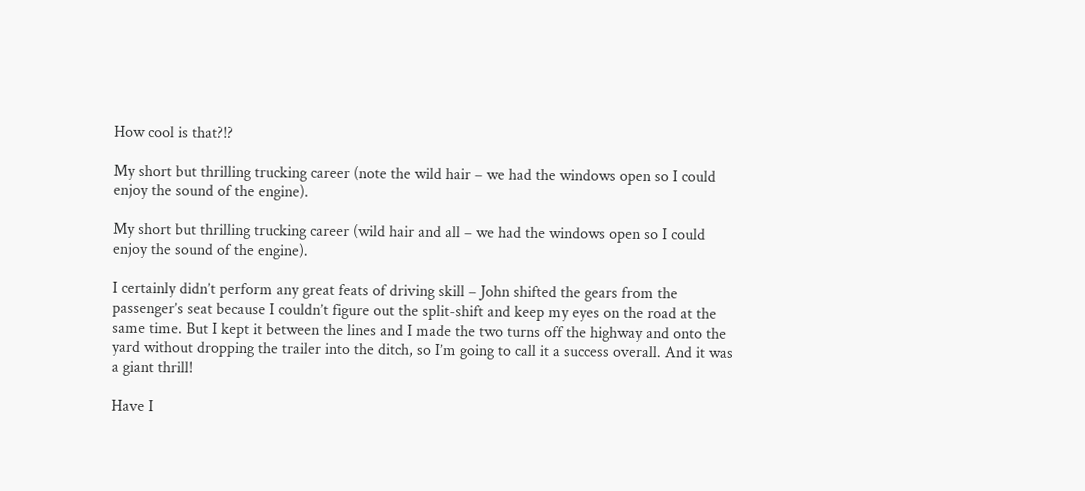How cool is that?!?

My short but thrilling trucking career (note the wild hair – we had the windows open so I could enjoy the sound of the engine).

My short but thrilling trucking career (wild hair and all – we had the windows open so I could enjoy the sound of the engine).

I certainly didn’t perform any great feats of driving skill – John shifted the gears from the passenger’s seat because I couldn’t figure out the split-shift and keep my eyes on the road at the same time. But I kept it between the lines and I made the two turns off the highway and onto the yard without dropping the trailer into the ditch, so I’m going to call it a success overall. And it was a giant thrill!

Have I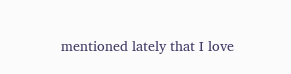mentioned lately that I love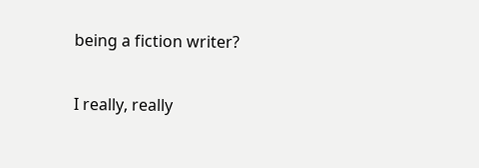being a fiction writer?

I really, really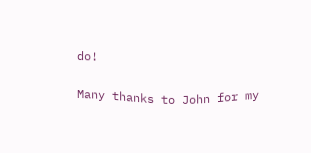do!

Many thanks to John for my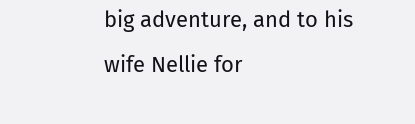big adventure, and to his wife Nellie for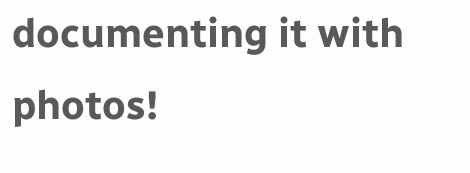documenting it with photos!